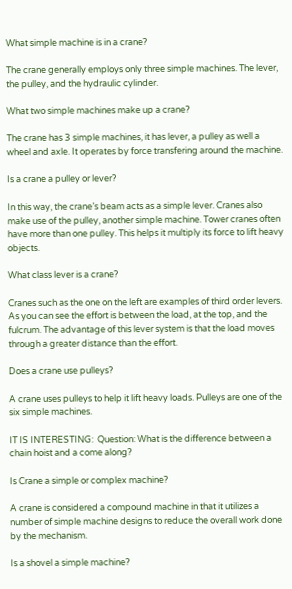What simple machine is in a crane?

The crane generally employs only three simple machines. The lever, the pulley, and the hydraulic cylinder.

What two simple machines make up a crane?

The crane has 3 simple machines, it has lever, a pulley as well a wheel and axle. It operates by force transfering around the machine.

Is a crane a pulley or lever?

In this way, the crane’s beam acts as a simple lever. Cranes also make use of the pulley, another simple machine. Tower cranes often have more than one pulley. This helps it multiply its force to lift heavy objects.

What class lever is a crane?

Cranes such as the one on the left are examples of third order levers. As you can see the effort is between the load, at the top, and the fulcrum. The advantage of this lever system is that the load moves through a greater distance than the effort.

Does a crane use pulleys?

A crane uses pulleys to help it lift heavy loads. Pulleys are one of the six simple machines.

IT IS INTERESTING:  Question: What is the difference between a chain hoist and a come along?

Is Crane a simple or complex machine?

A crane is considered a compound machine in that it utilizes a number of simple machine designs to reduce the overall work done by the mechanism.

Is a shovel a simple machine?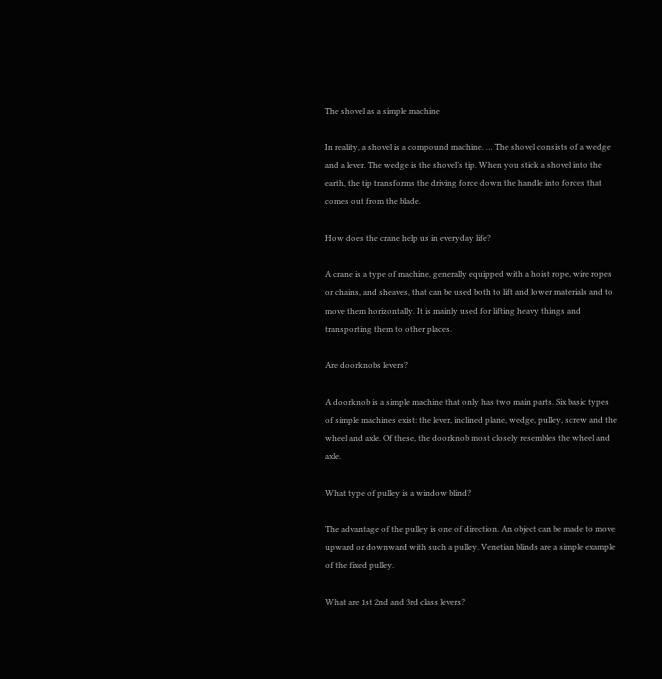The shovel as a simple machine

In reality, a shovel is a compound machine. … The shovel consists of a wedge and a lever. The wedge is the shovel’s tip. When you stick a shovel into the earth, the tip transforms the driving force down the handle into forces that comes out from the blade.

How does the crane help us in everyday life?

A crane is a type of machine, generally equipped with a hoist rope, wire ropes or chains, and sheaves, that can be used both to lift and lower materials and to move them horizontally. It is mainly used for lifting heavy things and transporting them to other places.

Are doorknobs levers?

A doorknob is a simple machine that only has two main parts. Six basic types of simple machines exist: the lever, inclined plane, wedge, pulley, screw and the wheel and axle. Of these, the doorknob most closely resembles the wheel and axle.

What type of pulley is a window blind?

The advantage of the pulley is one of direction. An object can be made to move upward or downward with such a pulley. Venetian blinds are a simple example of the fixed pulley.

What are 1st 2nd and 3rd class levers?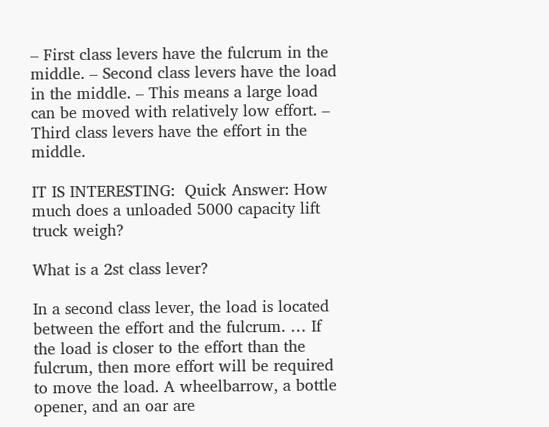– First class levers have the fulcrum in the middle. – Second class levers have the load in the middle. – This means a large load can be moved with relatively low effort. – Third class levers have the effort in the middle.

IT IS INTERESTING:  Quick Answer: How much does a unloaded 5000 capacity lift truck weigh?

What is a 2st class lever?

In a second class lever, the load is located between the effort and the fulcrum. … If the load is closer to the effort than the fulcrum, then more effort will be required to move the load. A wheelbarrow, a bottle opener, and an oar are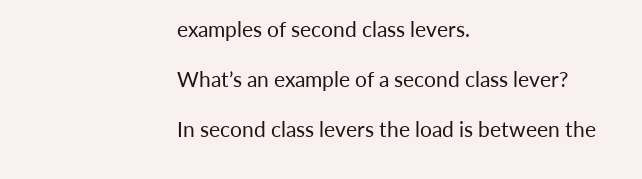examples of second class levers.

What’s an example of a second class lever?

In second class levers the load is between the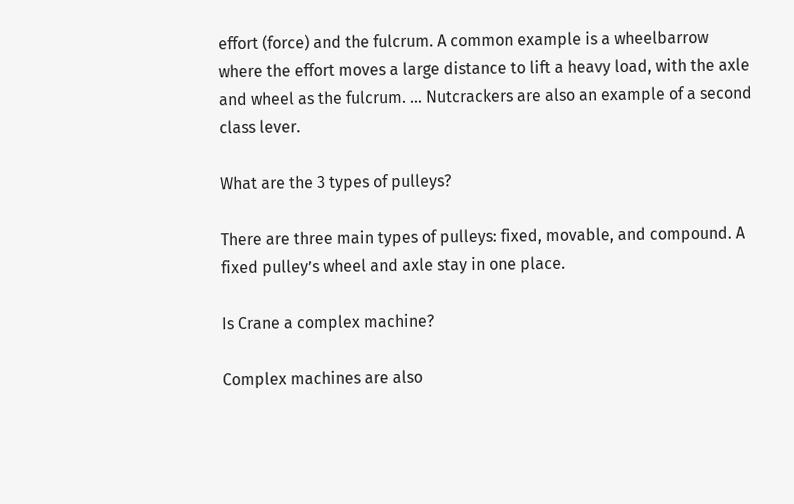effort (force) and the fulcrum. A common example is a wheelbarrow where the effort moves a large distance to lift a heavy load, with the axle and wheel as the fulcrum. … Nutcrackers are also an example of a second class lever.

What are the 3 types of pulleys?

There are three main types of pulleys: fixed, movable, and compound. A fixed pulley’s wheel and axle stay in one place.

Is Crane a complex machine?

Complex machines are also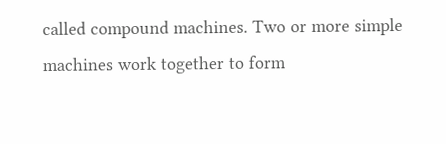called compound machines. Two or more simple machines work together to form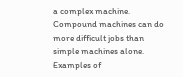a complex machine. Compound machines can do more difficult jobs than simple machines alone. Examples of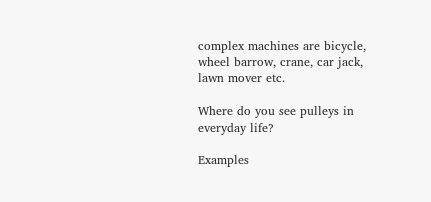complex machines are bicycle, wheel barrow, crane, car jack, lawn mover etc.

Where do you see pulleys in everyday life?

Examples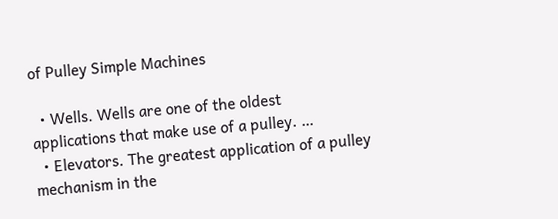of Pulley Simple Machines

  • Wells. Wells are one of the oldest applications that make use of a pulley. …
  • Elevators. The greatest application of a pulley mechanism in the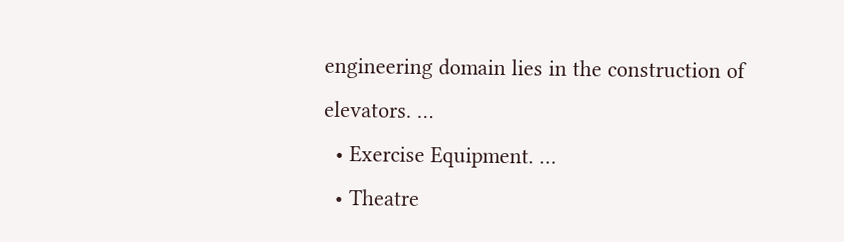engineering domain lies in the construction of elevators. …
  • Exercise Equipment. …
  • Theatre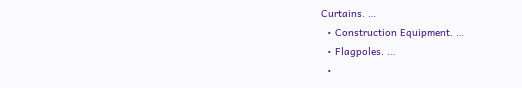Curtains. …
  • Construction Equipment. …
  • Flagpoles. …
  •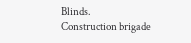Blinds.
Construction brigade